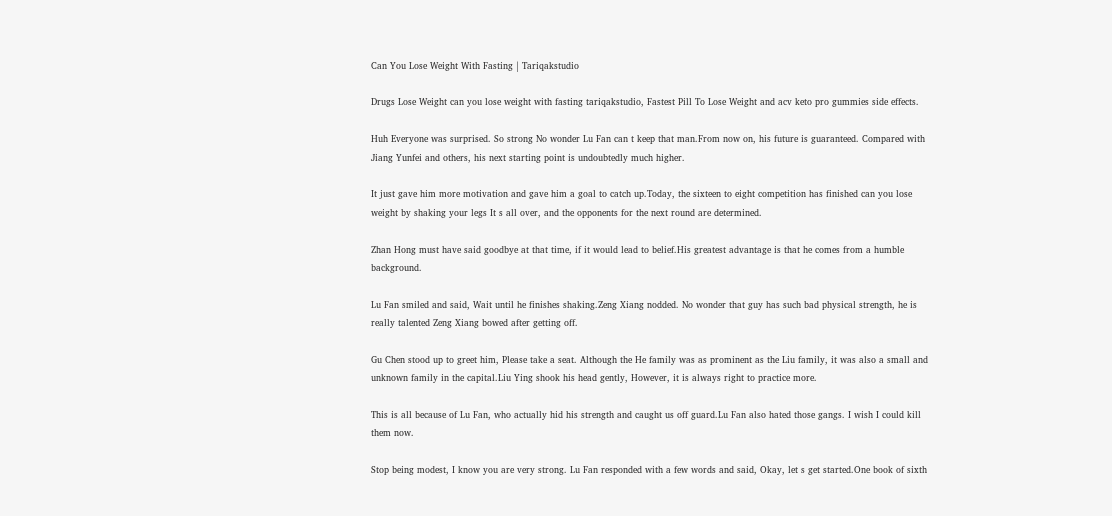Can You Lose Weight With Fasting | Tariqakstudio

Drugs Lose Weight can you lose weight with fasting tariqakstudio, Fastest Pill To Lose Weight and acv keto pro gummies side effects.

Huh Everyone was surprised. So strong No wonder Lu Fan can t keep that man.From now on, his future is guaranteed. Compared with Jiang Yunfei and others, his next starting point is undoubtedly much higher.

It just gave him more motivation and gave him a goal to catch up.Today, the sixteen to eight competition has finished can you lose weight by shaking your legs It s all over, and the opponents for the next round are determined.

Zhan Hong must have said goodbye at that time, if it would lead to belief.His greatest advantage is that he comes from a humble background.

Lu Fan smiled and said, Wait until he finishes shaking.Zeng Xiang nodded. No wonder that guy has such bad physical strength, he is really talented Zeng Xiang bowed after getting off.

Gu Chen stood up to greet him, Please take a seat. Although the He family was as prominent as the Liu family, it was also a small and unknown family in the capital.Liu Ying shook his head gently, However, it is always right to practice more.

This is all because of Lu Fan, who actually hid his strength and caught us off guard.Lu Fan also hated those gangs. I wish I could kill them now.

Stop being modest, I know you are very strong. Lu Fan responded with a few words and said, Okay, let s get started.One book of sixth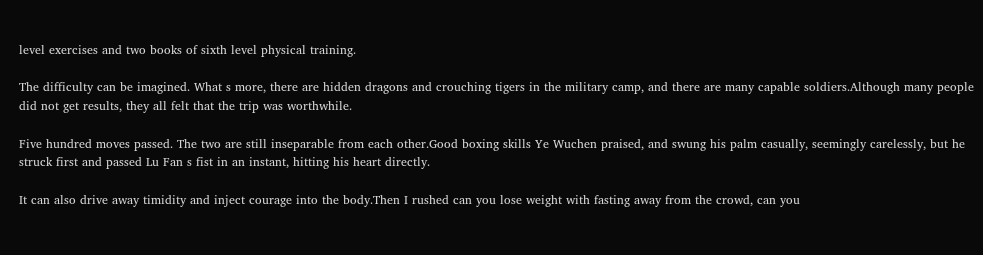level exercises and two books of sixth level physical training.

The difficulty can be imagined. What s more, there are hidden dragons and crouching tigers in the military camp, and there are many capable soldiers.Although many people did not get results, they all felt that the trip was worthwhile.

Five hundred moves passed. The two are still inseparable from each other.Good boxing skills Ye Wuchen praised, and swung his palm casually, seemingly carelessly, but he struck first and passed Lu Fan s fist in an instant, hitting his heart directly.

It can also drive away timidity and inject courage into the body.Then I rushed can you lose weight with fasting away from the crowd, can you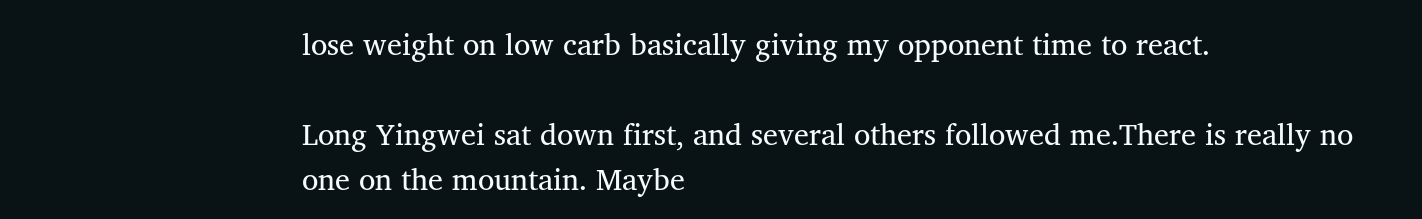lose weight on low carb basically giving my opponent time to react.

Long Yingwei sat down first, and several others followed me.There is really no one on the mountain. Maybe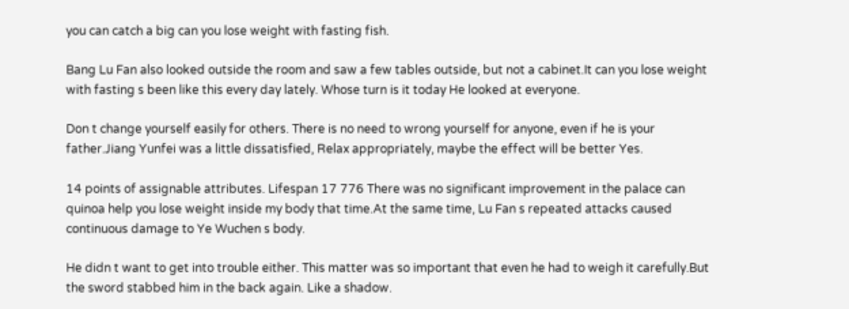you can catch a big can you lose weight with fasting fish.

Bang Lu Fan also looked outside the room and saw a few tables outside, but not a cabinet.It can you lose weight with fasting s been like this every day lately. Whose turn is it today He looked at everyone.

Don t change yourself easily for others. There is no need to wrong yourself for anyone, even if he is your father.Jiang Yunfei was a little dissatisfied, Relax appropriately, maybe the effect will be better Yes.

14 points of assignable attributes. Lifespan 17 776 There was no significant improvement in the palace can quinoa help you lose weight inside my body that time.At the same time, Lu Fan s repeated attacks caused continuous damage to Ye Wuchen s body.

He didn t want to get into trouble either. This matter was so important that even he had to weigh it carefully.But the sword stabbed him in the back again. Like a shadow.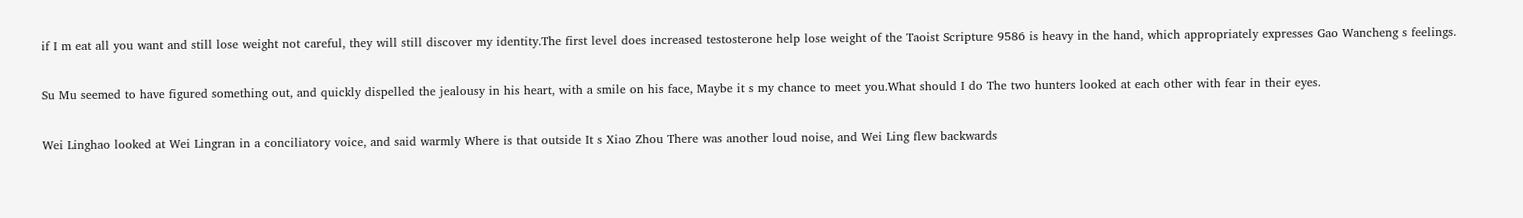if I m eat all you want and still lose weight not careful, they will still discover my identity.The first level does increased testosterone help lose weight of the Taoist Scripture 9586 is heavy in the hand, which appropriately expresses Gao Wancheng s feelings.

Su Mu seemed to have figured something out, and quickly dispelled the jealousy in his heart, with a smile on his face, Maybe it s my chance to meet you.What should I do The two hunters looked at each other with fear in their eyes.

Wei Linghao looked at Wei Lingran in a conciliatory voice, and said warmly Where is that outside It s Xiao Zhou There was another loud noise, and Wei Ling flew backwards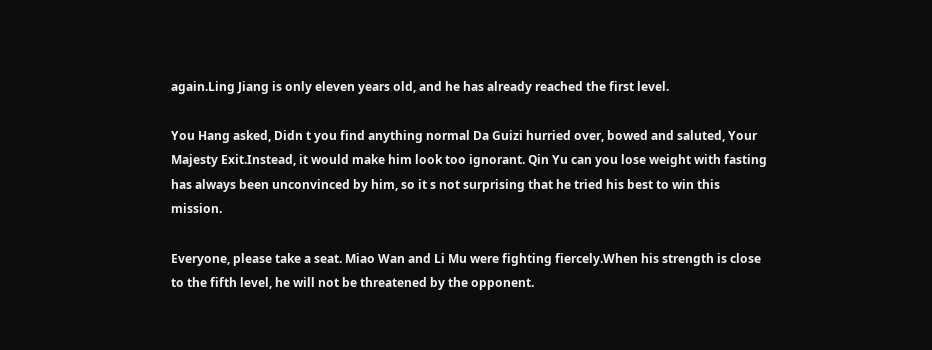again.Ling Jiang is only eleven years old, and he has already reached the first level.

You Hang asked, Didn t you find anything normal Da Guizi hurried over, bowed and saluted, Your Majesty Exit.Instead, it would make him look too ignorant. Qin Yu can you lose weight with fasting has always been unconvinced by him, so it s not surprising that he tried his best to win this mission.

Everyone, please take a seat. Miao Wan and Li Mu were fighting fiercely.When his strength is close to the fifth level, he will not be threatened by the opponent.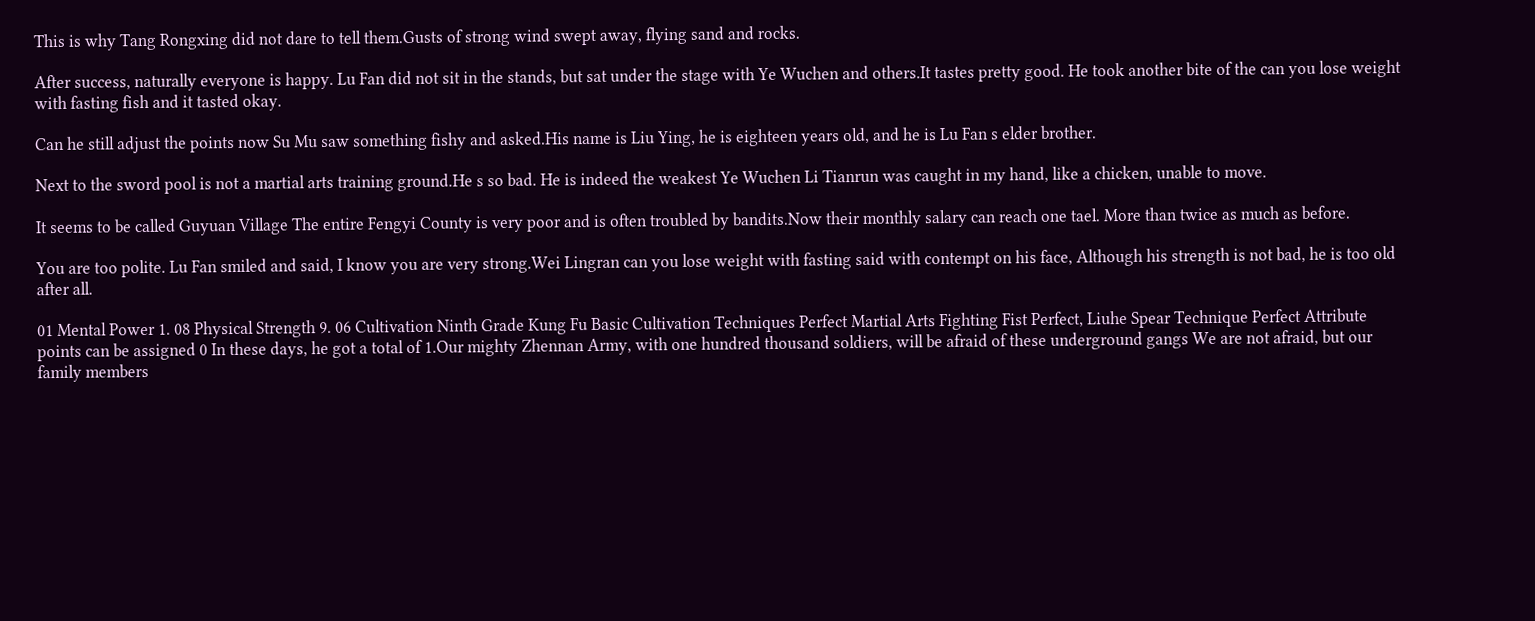This is why Tang Rongxing did not dare to tell them.Gusts of strong wind swept away, flying sand and rocks.

After success, naturally everyone is happy. Lu Fan did not sit in the stands, but sat under the stage with Ye Wuchen and others.It tastes pretty good. He took another bite of the can you lose weight with fasting fish and it tasted okay.

Can he still adjust the points now Su Mu saw something fishy and asked.His name is Liu Ying, he is eighteen years old, and he is Lu Fan s elder brother.

Next to the sword pool is not a martial arts training ground.He s so bad. He is indeed the weakest Ye Wuchen Li Tianrun was caught in my hand, like a chicken, unable to move.

It seems to be called Guyuan Village The entire Fengyi County is very poor and is often troubled by bandits.Now their monthly salary can reach one tael. More than twice as much as before.

You are too polite. Lu Fan smiled and said, I know you are very strong.Wei Lingran can you lose weight with fasting said with contempt on his face, Although his strength is not bad, he is too old after all.

01 Mental Power 1. 08 Physical Strength 9. 06 Cultivation Ninth Grade Kung Fu Basic Cultivation Techniques Perfect Martial Arts Fighting Fist Perfect, Liuhe Spear Technique Perfect Attribute points can be assigned 0 In these days, he got a total of 1.Our mighty Zhennan Army, with one hundred thousand soldiers, will be afraid of these underground gangs We are not afraid, but our family members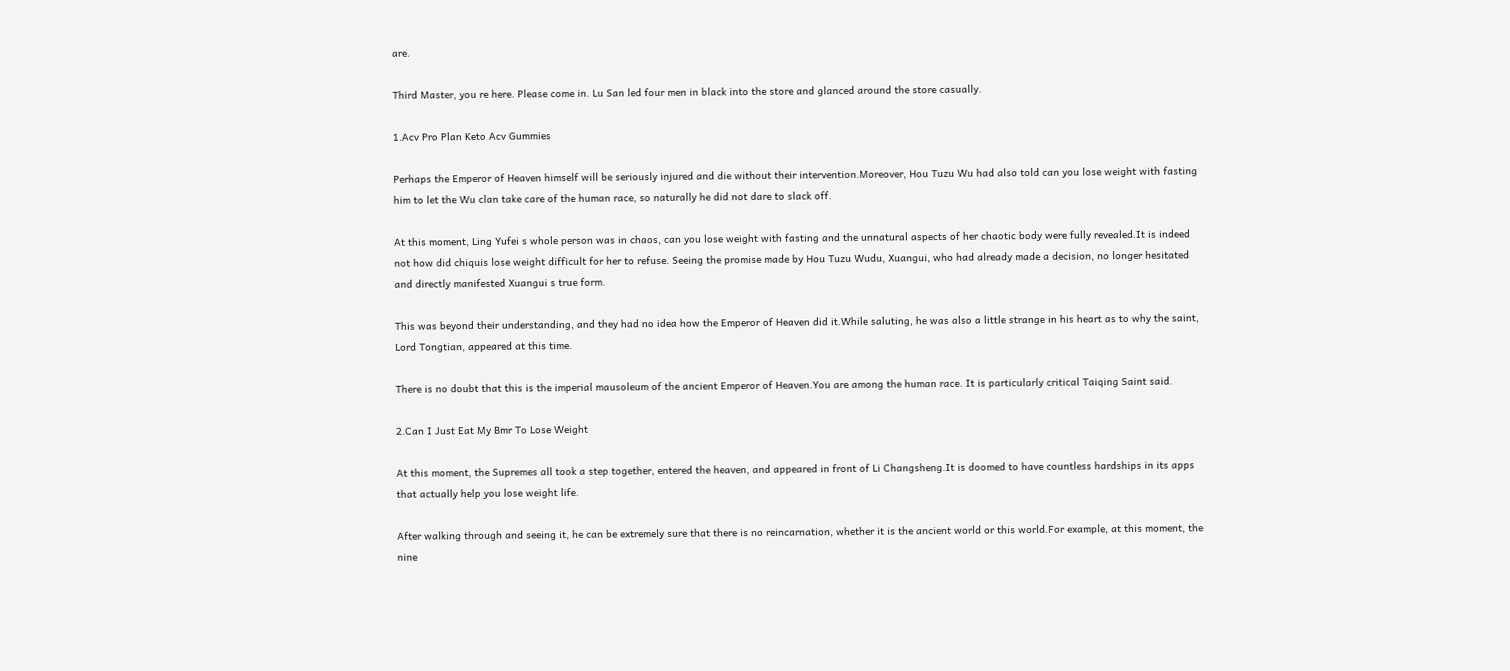are.

Third Master, you re here. Please come in. Lu San led four men in black into the store and glanced around the store casually.

1.Acv Pro Plan Keto Acv Gummies

Perhaps the Emperor of Heaven himself will be seriously injured and die without their intervention.Moreover, Hou Tuzu Wu had also told can you lose weight with fasting him to let the Wu clan take care of the human race, so naturally he did not dare to slack off.

At this moment, Ling Yufei s whole person was in chaos, can you lose weight with fasting and the unnatural aspects of her chaotic body were fully revealed.It is indeed not how did chiquis lose weight difficult for her to refuse. Seeing the promise made by Hou Tuzu Wudu, Xuangui, who had already made a decision, no longer hesitated and directly manifested Xuangui s true form.

This was beyond their understanding, and they had no idea how the Emperor of Heaven did it.While saluting, he was also a little strange in his heart as to why the saint, Lord Tongtian, appeared at this time.

There is no doubt that this is the imperial mausoleum of the ancient Emperor of Heaven.You are among the human race. It is particularly critical Taiqing Saint said.

2.Can I Just Eat My Bmr To Lose Weight

At this moment, the Supremes all took a step together, entered the heaven, and appeared in front of Li Changsheng.It is doomed to have countless hardships in its apps that actually help you lose weight life.

After walking through and seeing it, he can be extremely sure that there is no reincarnation, whether it is the ancient world or this world.For example, at this moment, the nine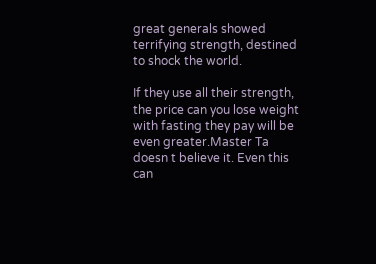great generals showed terrifying strength, destined to shock the world.

If they use all their strength, the price can you lose weight with fasting they pay will be even greater.Master Ta doesn t believe it. Even this can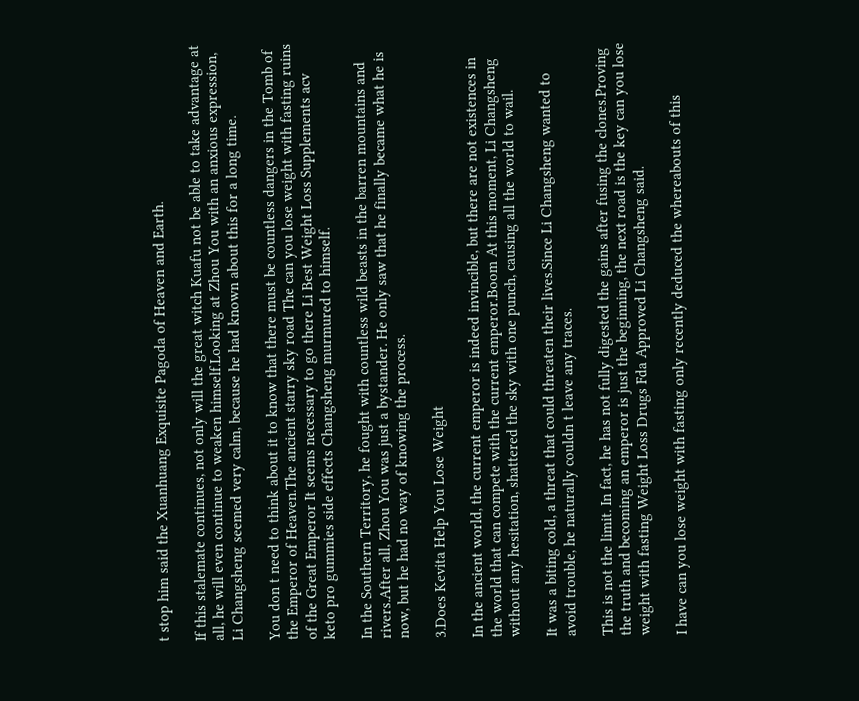t stop him said the Xuanhuang Exquisite Pagoda of Heaven and Earth.

If this stalemate continues, not only will the great witch Kuafu not be able to take advantage at all, he will even continue to weaken himself.Looking at Zhou You with an anxious expression, Li Changsheng seemed very calm, because he had known about this for a long time.

You don t need to think about it to know that there must be countless dangers in the Tomb of the Emperor of Heaven.The ancient starry sky road The can you lose weight with fasting ruins of the Great Emperor It seems necessary to go there Li Best Weight Loss Supplements acv keto pro gummies side effects Changsheng murmured to himself.

In the Southern Territory, he fought with countless wild beasts in the barren mountains and rivers.After all, Zhou You was just a bystander. He only saw that he finally became what he is now, but he had no way of knowing the process.

3.Does Kevita Help You Lose Weight

In the ancient world, the current emperor is indeed invincible, but there are not existences in the world that can compete with the current emperor.Boom At this moment, Li Changsheng without any hesitation, shattered the sky with one punch, causing all the world to wail.

It was a biting cold, a threat that could threaten their lives.Since Li Changsheng wanted to avoid trouble, he naturally couldn t leave any traces.

This is not the limit. In fact, he has not fully digested the gains after fusing the clones.Proving the truth and becoming an emperor is just the beginning, the next road is the key can you lose weight with fasting Weight Loss Drugs Fda Approved Li Changsheng said.

I have can you lose weight with fasting only recently deduced the whereabouts of this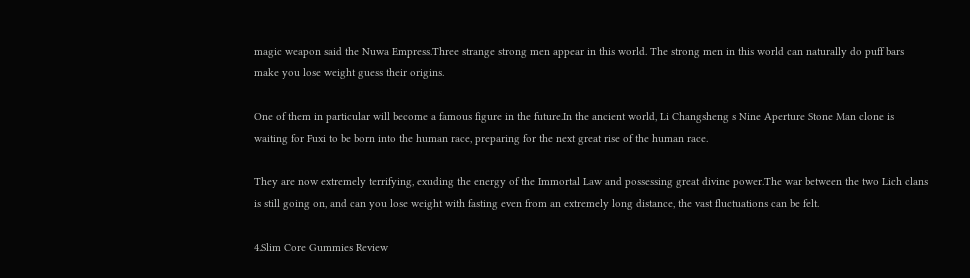magic weapon said the Nuwa Empress.Three strange strong men appear in this world. The strong men in this world can naturally do puff bars make you lose weight guess their origins.

One of them in particular will become a famous figure in the future.In the ancient world, Li Changsheng s Nine Aperture Stone Man clone is waiting for Fuxi to be born into the human race, preparing for the next great rise of the human race.

They are now extremely terrifying, exuding the energy of the Immortal Law and possessing great divine power.The war between the two Lich clans is still going on, and can you lose weight with fasting even from an extremely long distance, the vast fluctuations can be felt.

4.Slim Core Gummies Review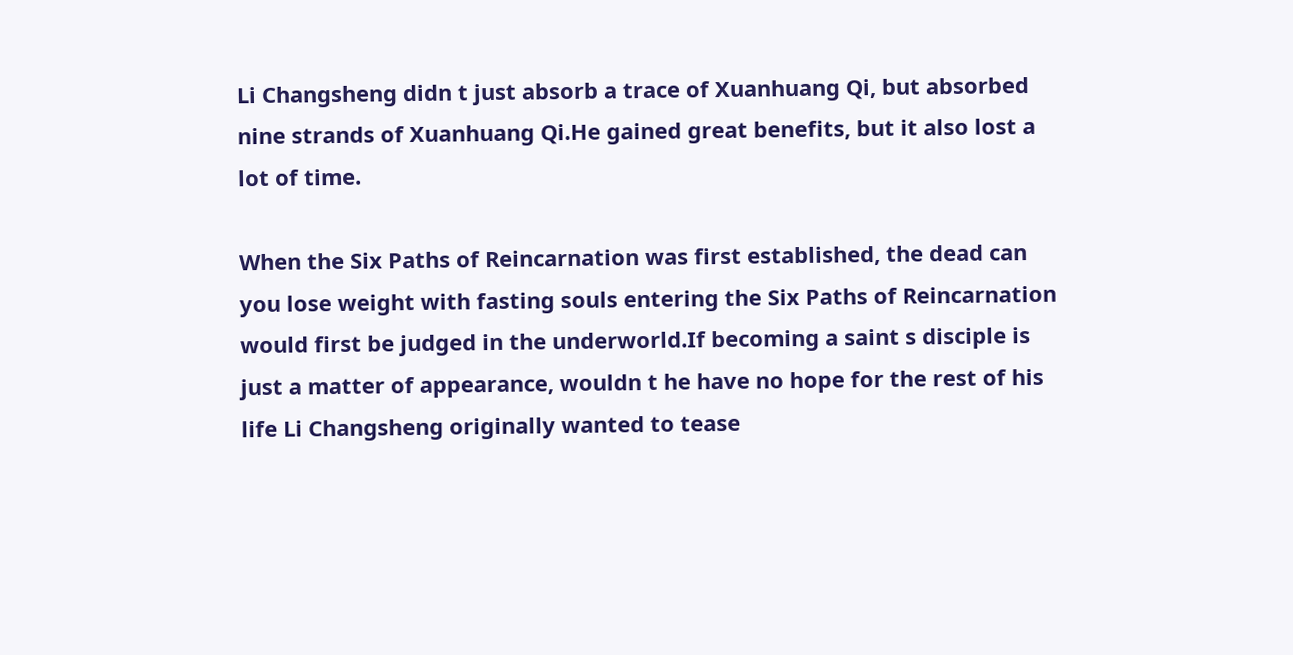Li Changsheng didn t just absorb a trace of Xuanhuang Qi, but absorbed nine strands of Xuanhuang Qi.He gained great benefits, but it also lost a lot of time.

When the Six Paths of Reincarnation was first established, the dead can you lose weight with fasting souls entering the Six Paths of Reincarnation would first be judged in the underworld.If becoming a saint s disciple is just a matter of appearance, wouldn t he have no hope for the rest of his life Li Changsheng originally wanted to tease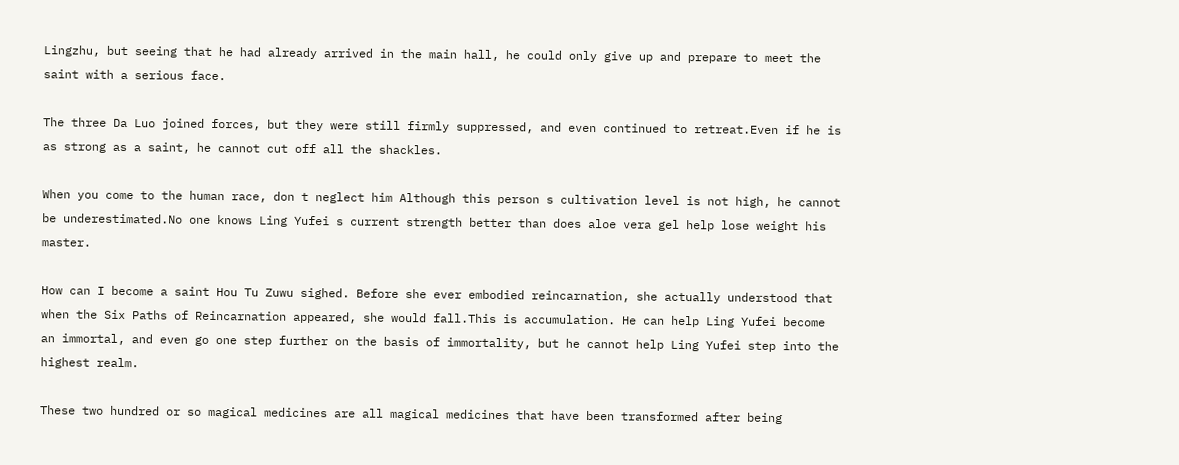Lingzhu, but seeing that he had already arrived in the main hall, he could only give up and prepare to meet the saint with a serious face.

The three Da Luo joined forces, but they were still firmly suppressed, and even continued to retreat.Even if he is as strong as a saint, he cannot cut off all the shackles.

When you come to the human race, don t neglect him Although this person s cultivation level is not high, he cannot be underestimated.No one knows Ling Yufei s current strength better than does aloe vera gel help lose weight his master.

How can I become a saint Hou Tu Zuwu sighed. Before she ever embodied reincarnation, she actually understood that when the Six Paths of Reincarnation appeared, she would fall.This is accumulation. He can help Ling Yufei become an immortal, and even go one step further on the basis of immortality, but he cannot help Ling Yufei step into the highest realm.

These two hundred or so magical medicines are all magical medicines that have been transformed after being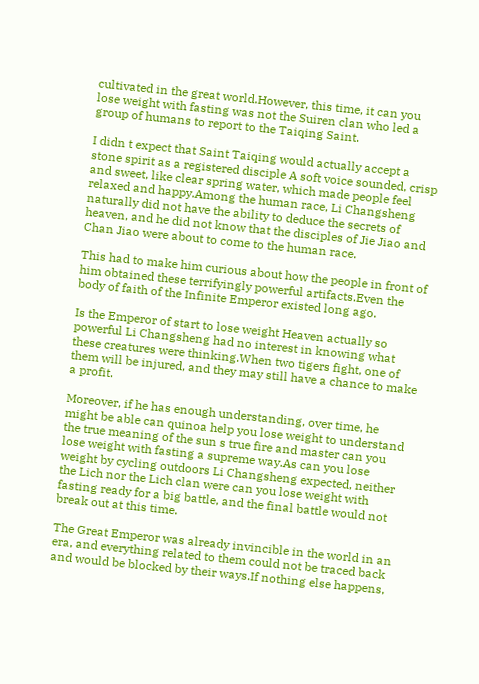cultivated in the great world.However, this time, it can you lose weight with fasting was not the Suiren clan who led a group of humans to report to the Taiqing Saint.

I didn t expect that Saint Taiqing would actually accept a stone spirit as a registered disciple A soft voice sounded, crisp and sweet, like clear spring water, which made people feel relaxed and happy.Among the human race, Li Changsheng naturally did not have the ability to deduce the secrets of heaven, and he did not know that the disciples of Jie Jiao and Chan Jiao were about to come to the human race.

This had to make him curious about how the people in front of him obtained these terrifyingly powerful artifacts.Even the body of faith of the Infinite Emperor existed long ago.

Is the Emperor of start to lose weight Heaven actually so powerful Li Changsheng had no interest in knowing what these creatures were thinking.When two tigers fight, one of them will be injured, and they may still have a chance to make a profit.

Moreover, if he has enough understanding, over time, he might be able can quinoa help you lose weight to understand the true meaning of the sun s true fire and master can you lose weight with fasting a supreme way.As can you lose weight by cycling outdoors Li Changsheng expected, neither the Lich nor the Lich clan were can you lose weight with fasting ready for a big battle, and the final battle would not break out at this time.

The Great Emperor was already invincible in the world in an era, and everything related to them could not be traced back and would be blocked by their ways.If nothing else happens,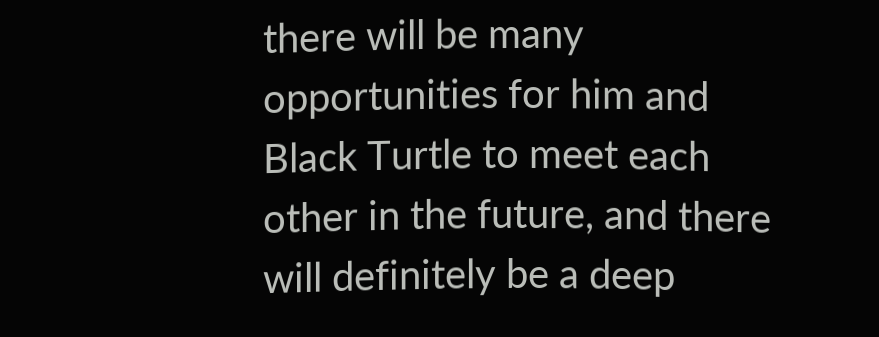there will be many opportunities for him and Black Turtle to meet each other in the future, and there will definitely be a deep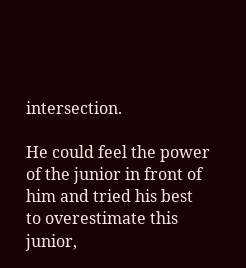intersection.

He could feel the power of the junior in front of him and tried his best to overestimate this junior,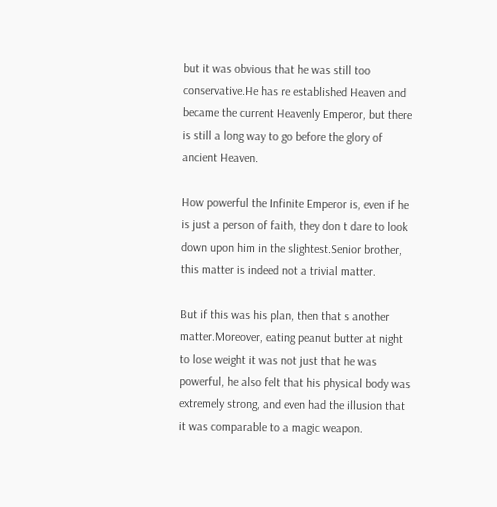but it was obvious that he was still too conservative.He has re established Heaven and became the current Heavenly Emperor, but there is still a long way to go before the glory of ancient Heaven.

How powerful the Infinite Emperor is, even if he is just a person of faith, they don t dare to look down upon him in the slightest.Senior brother, this matter is indeed not a trivial matter.

But if this was his plan, then that s another matter.Moreover, eating peanut butter at night to lose weight it was not just that he was powerful, he also felt that his physical body was extremely strong, and even had the illusion that it was comparable to a magic weapon.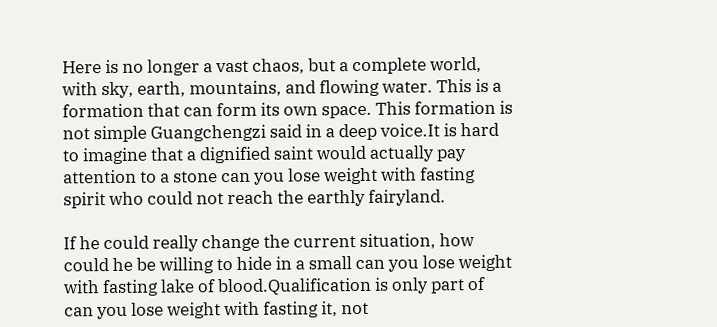Here is no longer a vast chaos, but a complete world, with sky, earth, mountains, and flowing water. This is a formation that can form its own space. This formation is not simple Guangchengzi said in a deep voice.It is hard to imagine that a dignified saint would actually pay attention to a stone can you lose weight with fasting spirit who could not reach the earthly fairyland.

If he could really change the current situation, how could he be willing to hide in a small can you lose weight with fasting lake of blood.Qualification is only part of can you lose weight with fasting it, not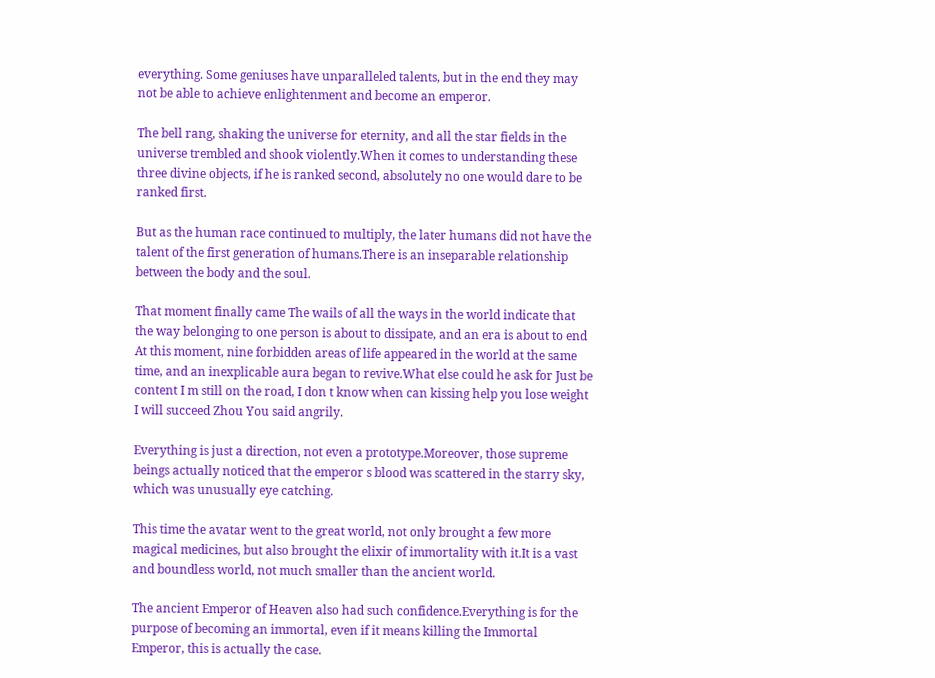everything. Some geniuses have unparalleled talents, but in the end they may not be able to achieve enlightenment and become an emperor.

The bell rang, shaking the universe for eternity, and all the star fields in the universe trembled and shook violently.When it comes to understanding these three divine objects, if he is ranked second, absolutely no one would dare to be ranked first.

But as the human race continued to multiply, the later humans did not have the talent of the first generation of humans.There is an inseparable relationship between the body and the soul.

That moment finally came The wails of all the ways in the world indicate that the way belonging to one person is about to dissipate, and an era is about to end At this moment, nine forbidden areas of life appeared in the world at the same time, and an inexplicable aura began to revive.What else could he ask for Just be content I m still on the road, I don t know when can kissing help you lose weight I will succeed Zhou You said angrily.

Everything is just a direction, not even a prototype.Moreover, those supreme beings actually noticed that the emperor s blood was scattered in the starry sky, which was unusually eye catching.

This time the avatar went to the great world, not only brought a few more magical medicines, but also brought the elixir of immortality with it.It is a vast and boundless world, not much smaller than the ancient world.

The ancient Emperor of Heaven also had such confidence.Everything is for the purpose of becoming an immortal, even if it means killing the Immortal Emperor, this is actually the case.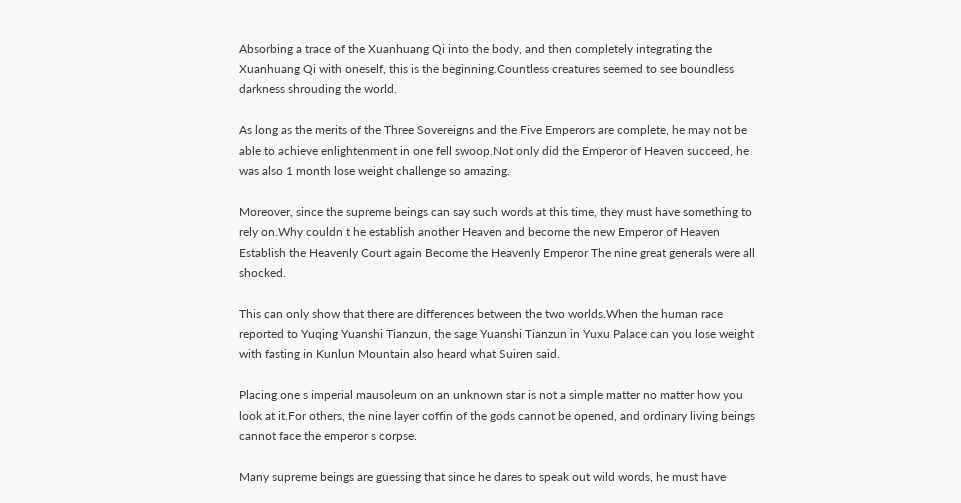Absorbing a trace of the Xuanhuang Qi into the body, and then completely integrating the Xuanhuang Qi with oneself, this is the beginning.Countless creatures seemed to see boundless darkness shrouding the world.

As long as the merits of the Three Sovereigns and the Five Emperors are complete, he may not be able to achieve enlightenment in one fell swoop.Not only did the Emperor of Heaven succeed, he was also 1 month lose weight challenge so amazing.

Moreover, since the supreme beings can say such words at this time, they must have something to rely on.Why couldn t he establish another Heaven and become the new Emperor of Heaven Establish the Heavenly Court again Become the Heavenly Emperor The nine great generals were all shocked.

This can only show that there are differences between the two worlds.When the human race reported to Yuqing Yuanshi Tianzun, the sage Yuanshi Tianzun in Yuxu Palace can you lose weight with fasting in Kunlun Mountain also heard what Suiren said.

Placing one s imperial mausoleum on an unknown star is not a simple matter no matter how you look at it.For others, the nine layer coffin of the gods cannot be opened, and ordinary living beings cannot face the emperor s corpse.

Many supreme beings are guessing that since he dares to speak out wild words, he must have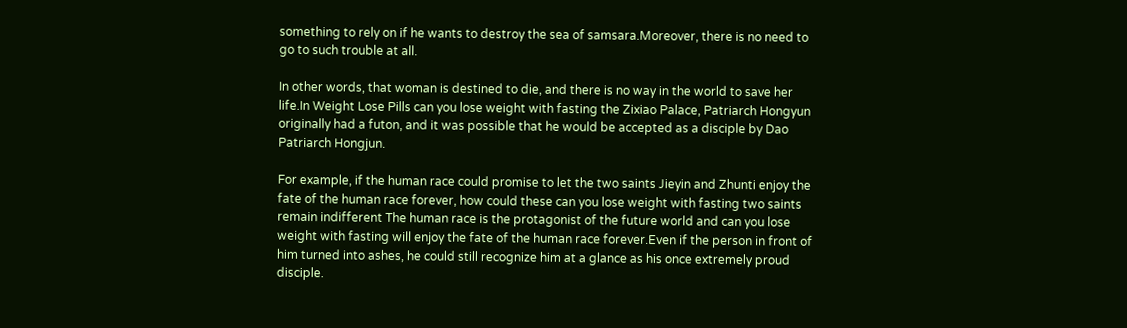something to rely on if he wants to destroy the sea of samsara.Moreover, there is no need to go to such trouble at all.

In other words, that woman is destined to die, and there is no way in the world to save her life.In Weight Lose Pills can you lose weight with fasting the Zixiao Palace, Patriarch Hongyun originally had a futon, and it was possible that he would be accepted as a disciple by Dao Patriarch Hongjun.

For example, if the human race could promise to let the two saints Jieyin and Zhunti enjoy the fate of the human race forever, how could these can you lose weight with fasting two saints remain indifferent The human race is the protagonist of the future world and can you lose weight with fasting will enjoy the fate of the human race forever.Even if the person in front of him turned into ashes, he could still recognize him at a glance as his once extremely proud disciple.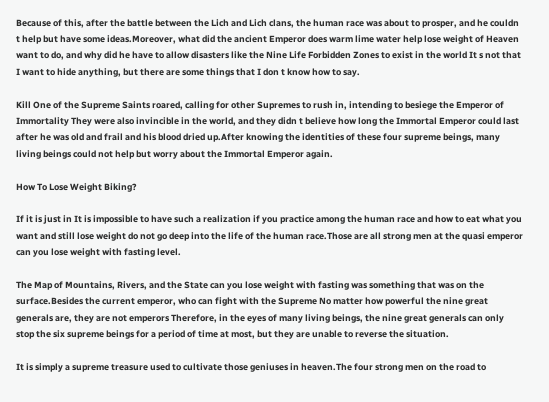Because of this, after the battle between the Lich and Lich clans, the human race was about to prosper, and he couldn t help but have some ideas.Moreover, what did the ancient Emperor does warm lime water help lose weight of Heaven want to do, and why did he have to allow disasters like the Nine Life Forbidden Zones to exist in the world It s not that I want to hide anything, but there are some things that I don t know how to say.

Kill One of the Supreme Saints roared, calling for other Supremes to rush in, intending to besiege the Emperor of Immortality They were also invincible in the world, and they didn t believe how long the Immortal Emperor could last after he was old and frail and his blood dried up.After knowing the identities of these four supreme beings, many living beings could not help but worry about the Immortal Emperor again.

How To Lose Weight Biking?

If it is just in It is impossible to have such a realization if you practice among the human race and how to eat what you want and still lose weight do not go deep into the life of the human race.Those are all strong men at the quasi emperor can you lose weight with fasting level.

The Map of Mountains, Rivers, and the State can you lose weight with fasting was something that was on the surface.Besides the current emperor, who can fight with the Supreme No matter how powerful the nine great generals are, they are not emperors Therefore, in the eyes of many living beings, the nine great generals can only stop the six supreme beings for a period of time at most, but they are unable to reverse the situation.

It is simply a supreme treasure used to cultivate those geniuses in heaven.The four strong men on the road to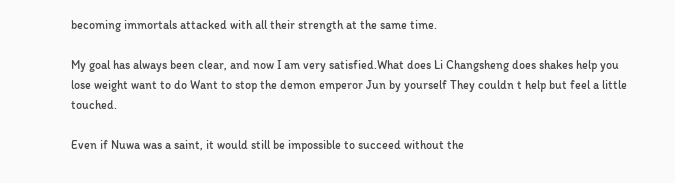becoming immortals attacked with all their strength at the same time.

My goal has always been clear, and now I am very satisfied.What does Li Changsheng does shakes help you lose weight want to do Want to stop the demon emperor Jun by yourself They couldn t help but feel a little touched.

Even if Nuwa was a saint, it would still be impossible to succeed without the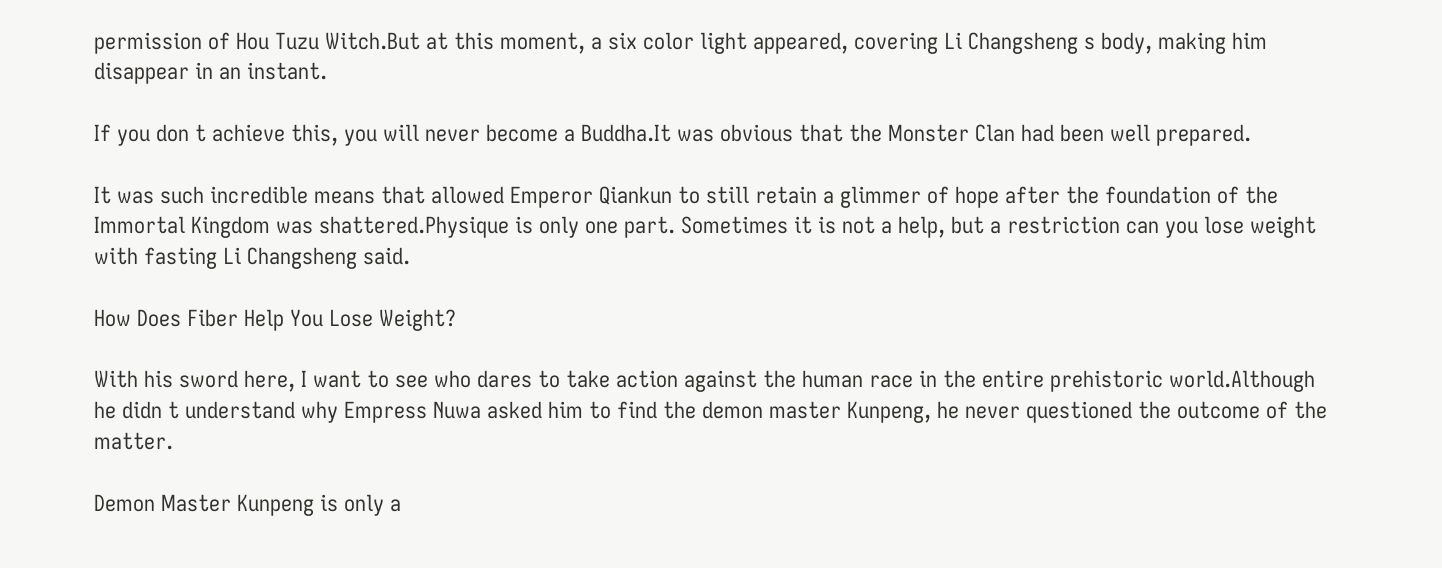permission of Hou Tuzu Witch.But at this moment, a six color light appeared, covering Li Changsheng s body, making him disappear in an instant.

If you don t achieve this, you will never become a Buddha.It was obvious that the Monster Clan had been well prepared.

It was such incredible means that allowed Emperor Qiankun to still retain a glimmer of hope after the foundation of the Immortal Kingdom was shattered.Physique is only one part. Sometimes it is not a help, but a restriction can you lose weight with fasting Li Changsheng said.

How Does Fiber Help You Lose Weight?

With his sword here, I want to see who dares to take action against the human race in the entire prehistoric world.Although he didn t understand why Empress Nuwa asked him to find the demon master Kunpeng, he never questioned the outcome of the matter.

Demon Master Kunpeng is only a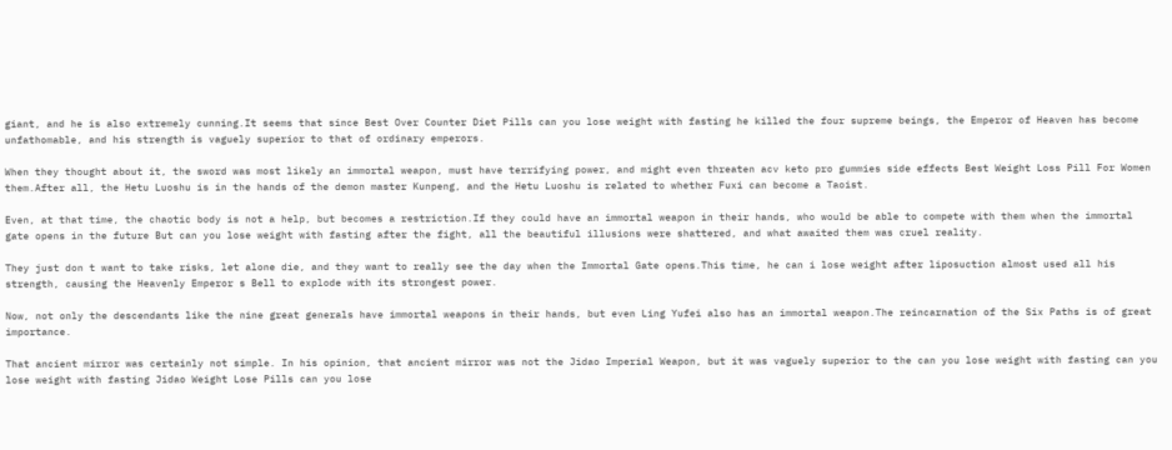giant, and he is also extremely cunning.It seems that since Best Over Counter Diet Pills can you lose weight with fasting he killed the four supreme beings, the Emperor of Heaven has become unfathomable, and his strength is vaguely superior to that of ordinary emperors.

When they thought about it, the sword was most likely an immortal weapon, must have terrifying power, and might even threaten acv keto pro gummies side effects Best Weight Loss Pill For Women them.After all, the Hetu Luoshu is in the hands of the demon master Kunpeng, and the Hetu Luoshu is related to whether Fuxi can become a Taoist.

Even, at that time, the chaotic body is not a help, but becomes a restriction.If they could have an immortal weapon in their hands, who would be able to compete with them when the immortal gate opens in the future But can you lose weight with fasting after the fight, all the beautiful illusions were shattered, and what awaited them was cruel reality.

They just don t want to take risks, let alone die, and they want to really see the day when the Immortal Gate opens.This time, he can i lose weight after liposuction almost used all his strength, causing the Heavenly Emperor s Bell to explode with its strongest power.

Now, not only the descendants like the nine great generals have immortal weapons in their hands, but even Ling Yufei also has an immortal weapon.The reincarnation of the Six Paths is of great importance.

That ancient mirror was certainly not simple. In his opinion, that ancient mirror was not the Jidao Imperial Weapon, but it was vaguely superior to the can you lose weight with fasting can you lose weight with fasting Jidao Weight Lose Pills can you lose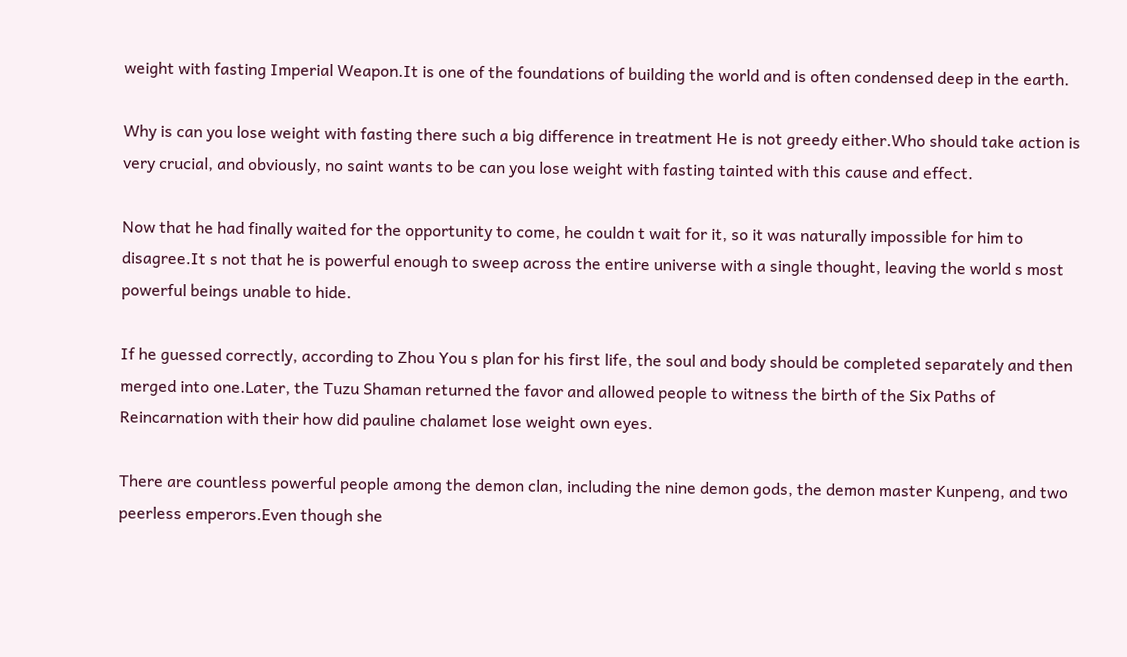weight with fasting Imperial Weapon.It is one of the foundations of building the world and is often condensed deep in the earth.

Why is can you lose weight with fasting there such a big difference in treatment He is not greedy either.Who should take action is very crucial, and obviously, no saint wants to be can you lose weight with fasting tainted with this cause and effect.

Now that he had finally waited for the opportunity to come, he couldn t wait for it, so it was naturally impossible for him to disagree.It s not that he is powerful enough to sweep across the entire universe with a single thought, leaving the world s most powerful beings unable to hide.

If he guessed correctly, according to Zhou You s plan for his first life, the soul and body should be completed separately and then merged into one.Later, the Tuzu Shaman returned the favor and allowed people to witness the birth of the Six Paths of Reincarnation with their how did pauline chalamet lose weight own eyes.

There are countless powerful people among the demon clan, including the nine demon gods, the demon master Kunpeng, and two peerless emperors.Even though she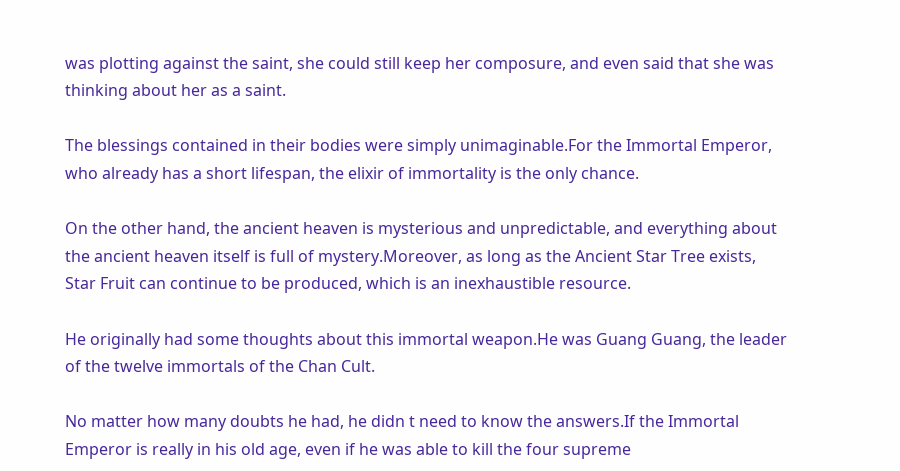was plotting against the saint, she could still keep her composure, and even said that she was thinking about her as a saint.

The blessings contained in their bodies were simply unimaginable.For the Immortal Emperor, who already has a short lifespan, the elixir of immortality is the only chance.

On the other hand, the ancient heaven is mysterious and unpredictable, and everything about the ancient heaven itself is full of mystery.Moreover, as long as the Ancient Star Tree exists, Star Fruit can continue to be produced, which is an inexhaustible resource.

He originally had some thoughts about this immortal weapon.He was Guang Guang, the leader of the twelve immortals of the Chan Cult.

No matter how many doubts he had, he didn t need to know the answers.If the Immortal Emperor is really in his old age, even if he was able to kill the four supreme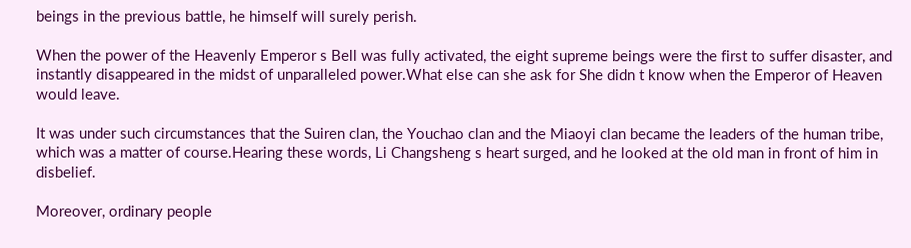beings in the previous battle, he himself will surely perish.

When the power of the Heavenly Emperor s Bell was fully activated, the eight supreme beings were the first to suffer disaster, and instantly disappeared in the midst of unparalleled power.What else can she ask for She didn t know when the Emperor of Heaven would leave.

It was under such circumstances that the Suiren clan, the Youchao clan and the Miaoyi clan became the leaders of the human tribe, which was a matter of course.Hearing these words, Li Changsheng s heart surged, and he looked at the old man in front of him in disbelief.

Moreover, ordinary people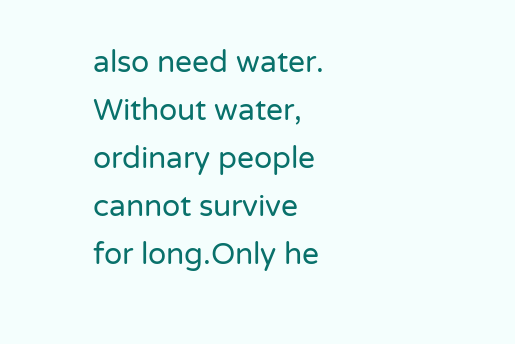also need water. Without water, ordinary people cannot survive for long.Only he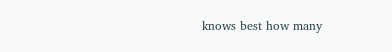knows best how many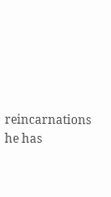reincarnations he has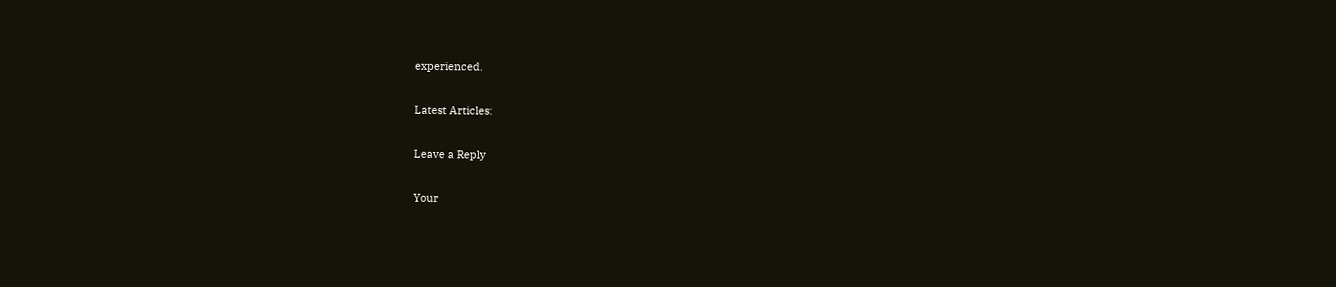experienced.

Latest Articles:

Leave a Reply

Your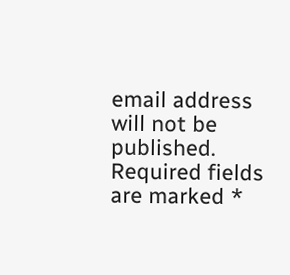email address will not be published. Required fields are marked *